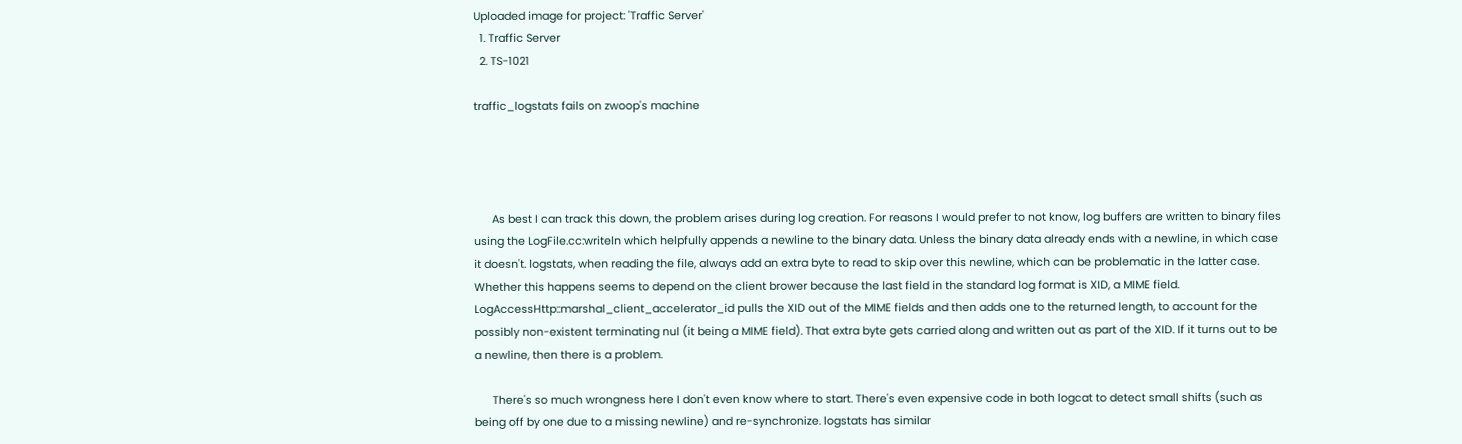Uploaded image for project: 'Traffic Server'
  1. Traffic Server
  2. TS-1021

traffic_logstats fails on zwoop's machine




      As best I can track this down, the problem arises during log creation. For reasons I would prefer to not know, log buffers are written to binary files using the LogFile.cc:writeln which helpfully appends a newline to the binary data. Unless the binary data already ends with a newline, in which case it doesn't. logstats, when reading the file, always add an extra byte to read to skip over this newline, which can be problematic in the latter case. Whether this happens seems to depend on the client brower because the last field in the standard log format is XID, a MIME field. LogAccessHttp::marshal_client_accelerator_id pulls the XID out of the MIME fields and then adds one to the returned length, to account for the possibly non-existent terminating nul (it being a MIME field). That extra byte gets carried along and written out as part of the XID. If it turns out to be a newline, then there is a problem.

      There's so much wrongness here I don't even know where to start. There's even expensive code in both logcat to detect small shifts (such as being off by one due to a missing newline) and re-synchronize. logstats has similar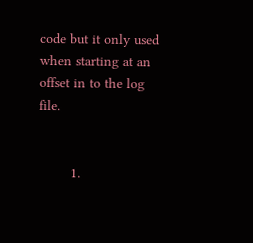code but it only used when starting at an offset in to the log file.


        1.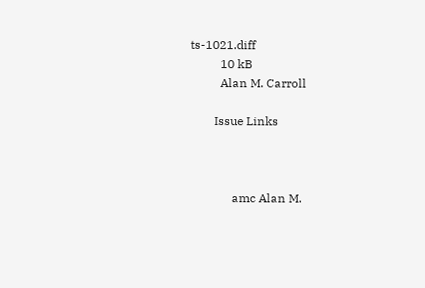ts-1021.diff
          10 kB
          Alan M. Carroll

        Issue Links



              amc Alan M.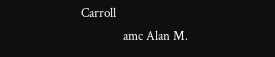Carroll
              amc Alan M.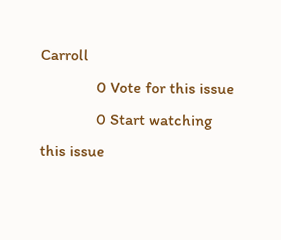Carroll
              0 Vote for this issue
              0 Start watching this issue